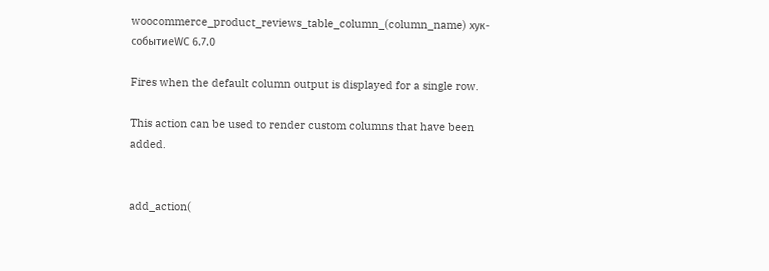woocommerce_product_reviews_table_column_(column_name) хук-событиеWC 6.7.0

Fires when the default column output is displayed for a single row.

This action can be used to render custom columns that have been added.


add_action(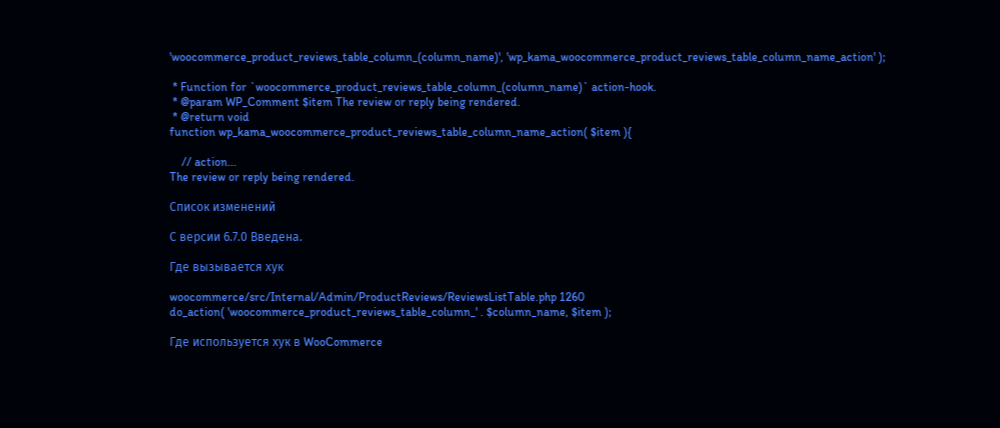'woocommerce_product_reviews_table_column_(column_name)', 'wp_kama_woocommerce_product_reviews_table_column_name_action' );

 * Function for `woocommerce_product_reviews_table_column_(column_name)` action-hook.
 * @param WP_Comment $item The review or reply being rendered.
 * @return void
function wp_kama_woocommerce_product_reviews_table_column_name_action( $item ){

    // action...
The review or reply being rendered.

Список изменений

С версии 6.7.0 Введена.

Где вызывается хук

woocommerce/src/Internal/Admin/ProductReviews/ReviewsListTable.php 1260
do_action( 'woocommerce_product_reviews_table_column_' . $column_name, $item );

Где используется хук в WooCommerce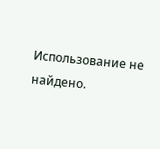Использование не найдено.